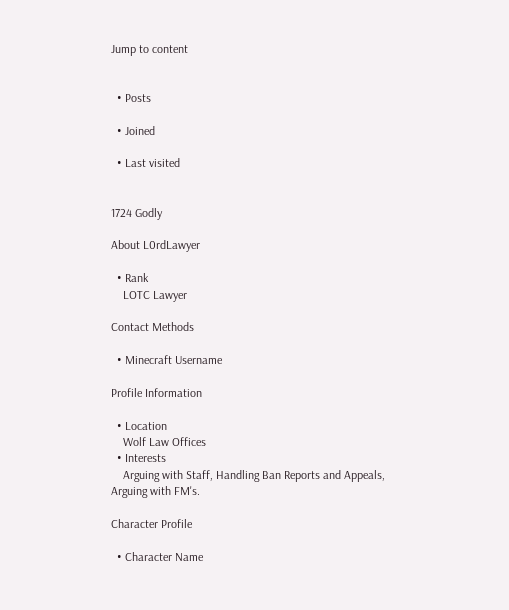Jump to content


  • Posts

  • Joined

  • Last visited


1724 Godly

About L0rdLawyer

  • Rank
    LOTC Lawyer

Contact Methods

  • Minecraft Username

Profile Information

  • Location
    Wolf Law Offices
  • Interests
    Arguing with Staff, Handling Ban Reports and Appeals, Arguing with FM's.

Character Profile

  • Character Name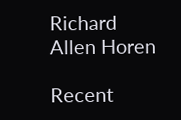Richard Allen Horen

Recent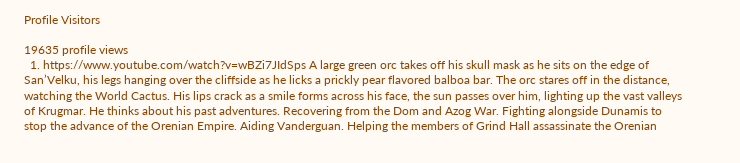Profile Visitors

19635 profile views
  1. https://www.youtube.com/watch?v=wBZi7JIdSps A large green orc takes off his skull mask as he sits on the edge of San’Velku, his legs hanging over the cliffside as he licks a prickly pear flavored balboa bar. The orc stares off in the distance, watching the World Cactus. His lips crack as a smile forms across his face, the sun passes over him, lighting up the vast valleys of Krugmar. He thinks about his past adventures. Recovering from the Dom and Azog War. Fighting alongside Dunamis to stop the advance of the Orenian Empire. Aiding Vanderguan. Helping the members of Grind Hall assassinate the Orenian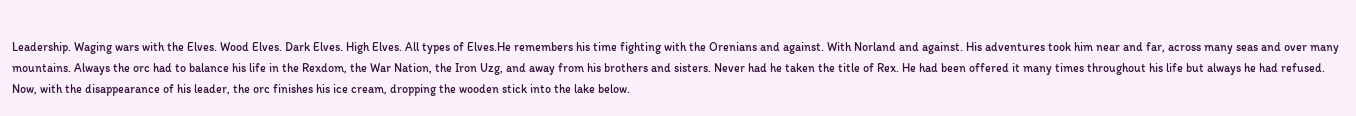Leadership. Waging wars with the Elves. Wood Elves. Dark Elves. High Elves. All types of Elves.He remembers his time fighting with the Orenians and against. With Norland and against. His adventures took him near and far, across many seas and over many mountains. Always the orc had to balance his life in the Rexdom, the War Nation, the Iron Uzg, and away from his brothers and sisters. Never had he taken the title of Rex. He had been offered it many times throughout his life but always he had refused. Now, with the disappearance of his leader, the orc finishes his ice cream, dropping the wooden stick into the lake below.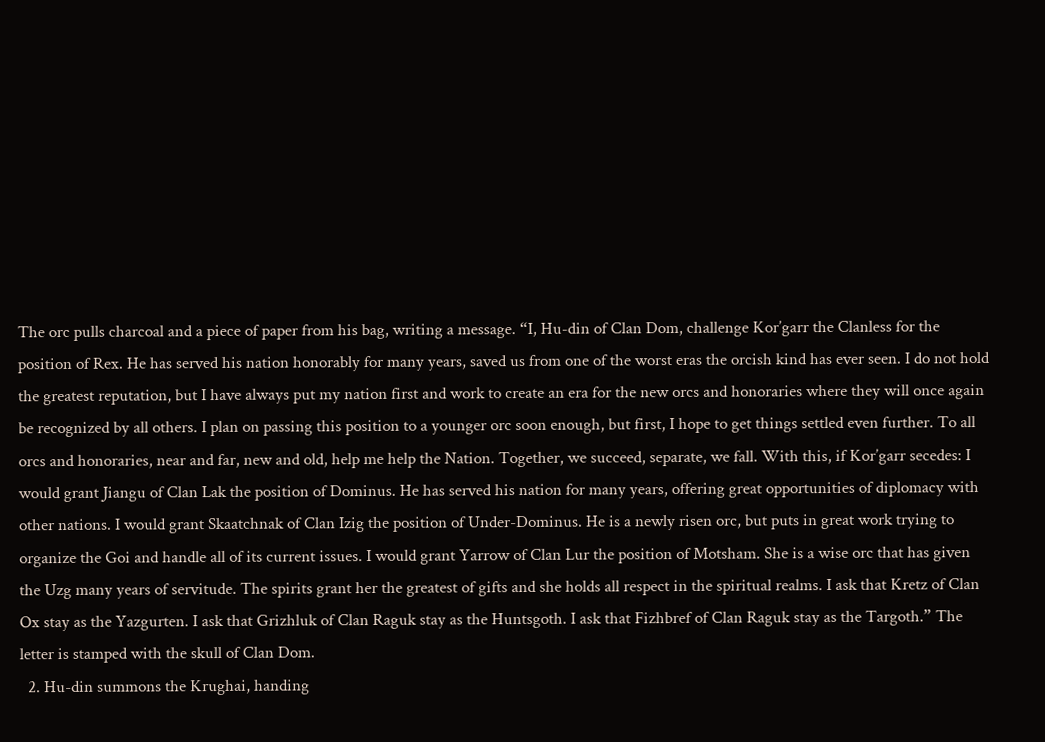The orc pulls charcoal and a piece of paper from his bag, writing a message. “I, Hu-din of Clan Dom, challenge Kor’garr the Clanless for the position of Rex. He has served his nation honorably for many years, saved us from one of the worst eras the orcish kind has ever seen. I do not hold the greatest reputation, but I have always put my nation first and work to create an era for the new orcs and honoraries where they will once again be recognized by all others. I plan on passing this position to a younger orc soon enough, but first, I hope to get things settled even further. To all orcs and honoraries, near and far, new and old, help me help the Nation. Together, we succeed, separate, we fall. With this, if Kor’garr secedes: I would grant Jiangu of Clan Lak the position of Dominus. He has served his nation for many years, offering great opportunities of diplomacy with other nations. I would grant Skaatchnak of Clan Izig the position of Under-Dominus. He is a newly risen orc, but puts in great work trying to organize the Goi and handle all of its current issues. I would grant Yarrow of Clan Lur the position of Motsham. She is a wise orc that has given the Uzg many years of servitude. The spirits grant her the greatest of gifts and she holds all respect in the spiritual realms. I ask that Kretz of Clan Ox stay as the Yazgurten. I ask that Grizhluk of Clan Raguk stay as the Huntsgoth. I ask that Fizhbref of Clan Raguk stay as the Targoth.” The letter is stamped with the skull of Clan Dom.
  2. Hu-din summons the Krughai, handing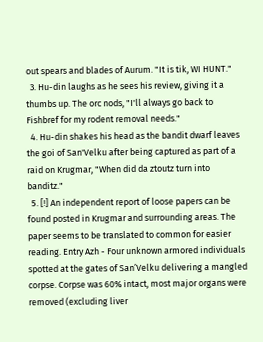out spears and blades of Aurum. "It is tik, WI HUNT."
  3. Hu-din laughs as he sees his review, giving it a thumbs up. The orc nods, "I'll always go back to Fishbref for my rodent removal needs."
  4. Hu-din shakes his head as the bandit dwarf leaves the goi of San'Velku after being captured as part of a raid on Krugmar, "When did da ztoutz turn into banditz."
  5. [!] An independent report of loose papers can be found posted in Krugmar and surrounding areas. The paper seems to be translated to common for easier reading. Entry Azh - Four unknown armored individuals spotted at the gates of San’Velku delivering a mangled corpse. Corpse was 60% intact, most major organs were removed (excluding liver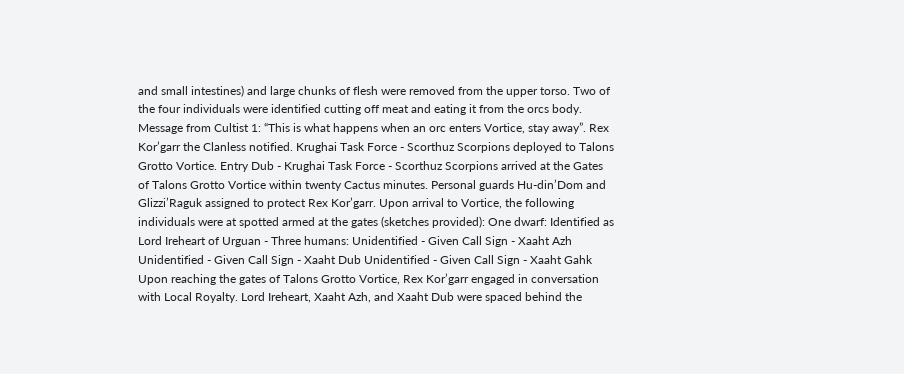and small intestines) and large chunks of flesh were removed from the upper torso. Two of the four individuals were identified cutting off meat and eating it from the orcs body. Message from Cultist 1: “This is what happens when an orc enters Vortice, stay away”. Rex Kor’garr the Clanless notified. Krughai Task Force - Scorthuz Scorpions deployed to Talons Grotto Vortice. Entry Dub - Krughai Task Force - Scorthuz Scorpions arrived at the Gates of Talons Grotto Vortice within twenty Cactus minutes. Personal guards Hu-din’Dom and Glizzi’Raguk assigned to protect Rex Kor’garr. Upon arrival to Vortice, the following individuals were at spotted armed at the gates (sketches provided): One dwarf: Identified as Lord Ireheart of Urguan - Three humans: Unidentified - Given Call Sign - Xaaht Azh Unidentified - Given Call Sign - Xaaht Dub Unidentified - Given Call Sign - Xaaht Gahk Upon reaching the gates of Talons Grotto Vortice, Rex Kor’garr engaged in conversation with Local Royalty. Lord Ireheart, Xaaht Azh, and Xaaht Dub were spaced behind the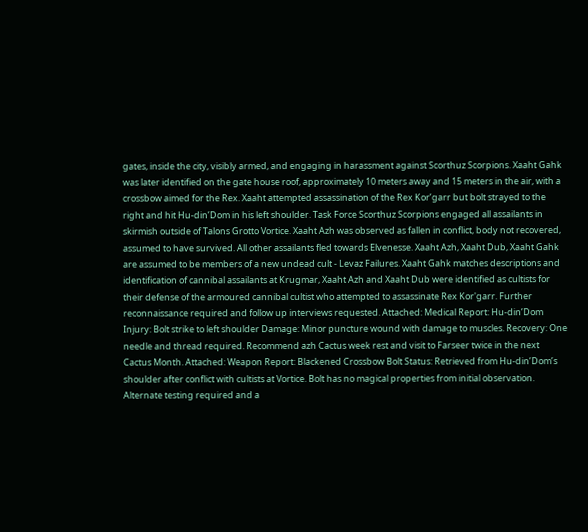gates, inside the city, visibly armed, and engaging in harassment against Scorthuz Scorpions. Xaaht Gahk was later identified on the gate house roof, approximately 10 meters away and 15 meters in the air, with a crossbow aimed for the Rex. Xaaht attempted assassination of the Rex Kor’garr but bolt strayed to the right and hit Hu-din’Dom in his left shoulder. Task Force Scorthuz Scorpions engaged all assailants in skirmish outside of Talons Grotto Vortice. Xaaht Azh was observed as fallen in conflict, body not recovered, assumed to have survived. All other assailants fled towards Elvenesse. Xaaht Azh, Xaaht Dub, Xaaht Gahk are assumed to be members of a new undead cult - Levaz Failures. Xaaht Gahk matches descriptions and identification of cannibal assailants at Krugmar, Xaaht Azh and Xaaht Dub were identified as cultists for their defense of the armoured cannibal cultist who attempted to assassinate Rex Kor'garr. Further reconnaissance required and follow up interviews requested. Attached: Medical Report: Hu-din’Dom Injury: Bolt strike to left shoulder Damage: Minor puncture wound with damage to muscles. Recovery: One needle and thread required. Recommend azh Cactus week rest and visit to Farseer twice in the next Cactus Month. Attached: Weapon Report: Blackened Crossbow Bolt Status: Retrieved from Hu-din’Dom’s shoulder after conflict with cultists at Vortice. Bolt has no magical properties from initial observation. Alternate testing required and a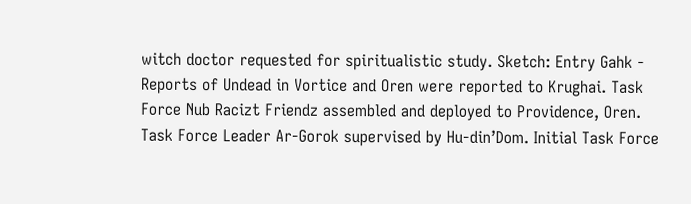witch doctor requested for spiritualistic study. Sketch: Entry Gahk - Reports of Undead in Vortice and Oren were reported to Krughai. Task Force Nub Racizt Friendz assembled and deployed to Providence, Oren. Task Force Leader Ar-Gorok supervised by Hu-din’Dom. Initial Task Force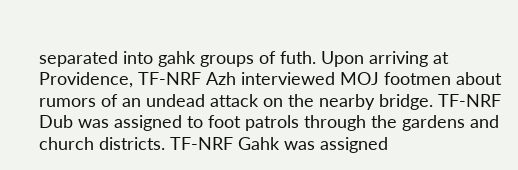separated into gahk groups of futh. Upon arriving at Providence, TF-NRF Azh interviewed MOJ footmen about rumors of an undead attack on the nearby bridge. TF-NRF Dub was assigned to foot patrols through the gardens and church districts. TF-NRF Gahk was assigned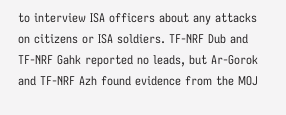to interview ISA officers about any attacks on citizens or ISA soldiers. TF-NRF Dub and TF-NRF Gahk reported no leads, but Ar-Gorok and TF-NRF Azh found evidence from the MOJ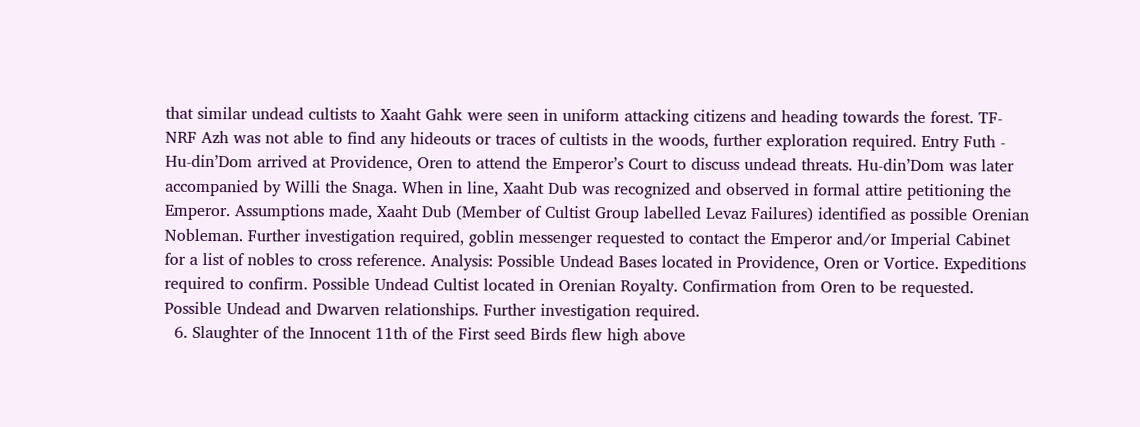that similar undead cultists to Xaaht Gahk were seen in uniform attacking citizens and heading towards the forest. TF-NRF Azh was not able to find any hideouts or traces of cultists in the woods, further exploration required. Entry Futh - Hu-din’Dom arrived at Providence, Oren to attend the Emperor’s Court to discuss undead threats. Hu-din’Dom was later accompanied by Willi the Snaga. When in line, Xaaht Dub was recognized and observed in formal attire petitioning the Emperor. Assumptions made, Xaaht Dub (Member of Cultist Group labelled Levaz Failures) identified as possible Orenian Nobleman. Further investigation required, goblin messenger requested to contact the Emperor and/or Imperial Cabinet for a list of nobles to cross reference. Analysis: Possible Undead Bases located in Providence, Oren or Vortice. Expeditions required to confirm. Possible Undead Cultist located in Orenian Royalty. Confirmation from Oren to be requested. Possible Undead and Dwarven relationships. Further investigation required.
  6. Slaughter of the Innocent 11th of the First seed Birds flew high above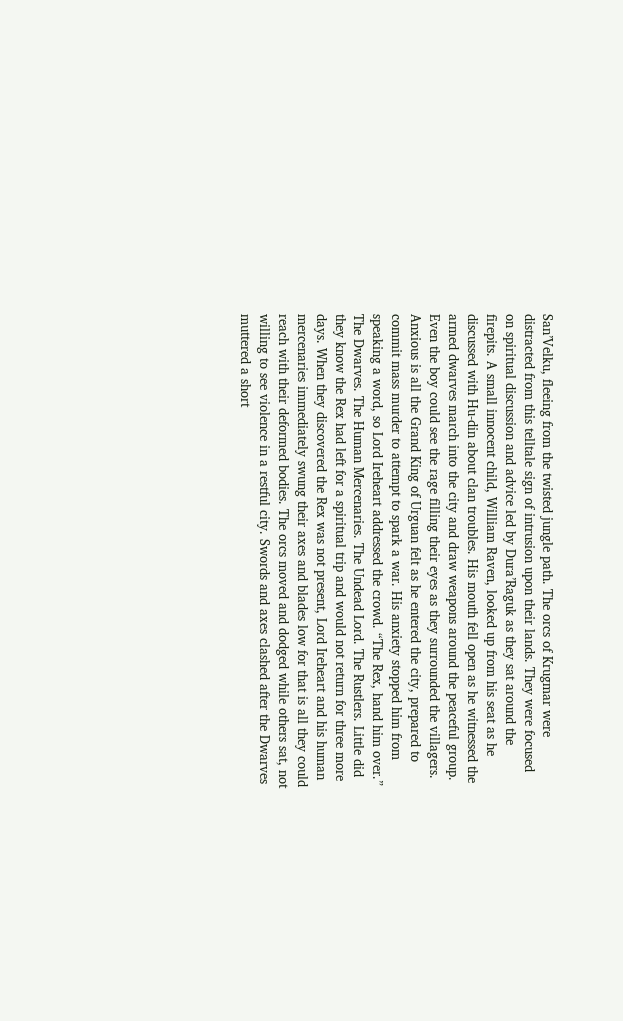San’Velku, fleeing from the twisted jungle path. The orcs of Krugmar were distracted from this telltale sign of intrusion upon their lands. They were focused on spiritual discussion and advice led by Dura’Raguk as they sat around the firepits. A small innocent child, William Raven, looked up from his seat as he discussed with Hu-din about clan troubles. His mouth fell open as he witnessed the armed dwarves march into the city and draw weapons around the peaceful group. Even the boy could see the rage filling their eyes as they surrounded the villagers. Anxious is all the Grand King of Urguan felt as he entered the city, prepared to commit mass murder to attempt to spark a war. His anxiety stopped him from speaking a word, so Lord Ireheart addressed the crowd. “The Rex, hand him over.” The Dwarves. The Human Mercenaries. The Undead Lord. The Rustlers. Little did they know the Rex had left for a spiritual trip and would not return for three more days. When they discovered the Rex was not present, Lord Ireheart and his human mercenaries immediately swung their axes and blades low for that is all they could reach with their deformed bodies. The orcs moved and dodged while others sat, not willing to see violence in a restful city. Swords and axes clashed after the Dwarves muttered a short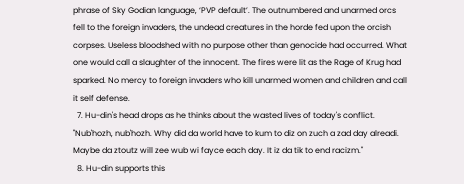phrase of Sky Godian language, ‘PVP default’. The outnumbered and unarmed orcs fell to the foreign invaders, the undead creatures in the horde fed upon the orcish corpses. Useless bloodshed with no purpose other than genocide had occurred. What one would call a slaughter of the innocent. The fires were lit as the Rage of Krug had sparked. No mercy to foreign invaders who kill unarmed women and children and call it self defense.
  7. Hu-din's head drops as he thinks about the wasted lives of today's conflict. "Nub'hozh, nub'hozh. Why did da world have to kum to diz on zuch a zad day alreadi. Maybe da ztoutz will zee wub wi fayce each day. It iz da tik to end racizm."
  8. Hu-din supports this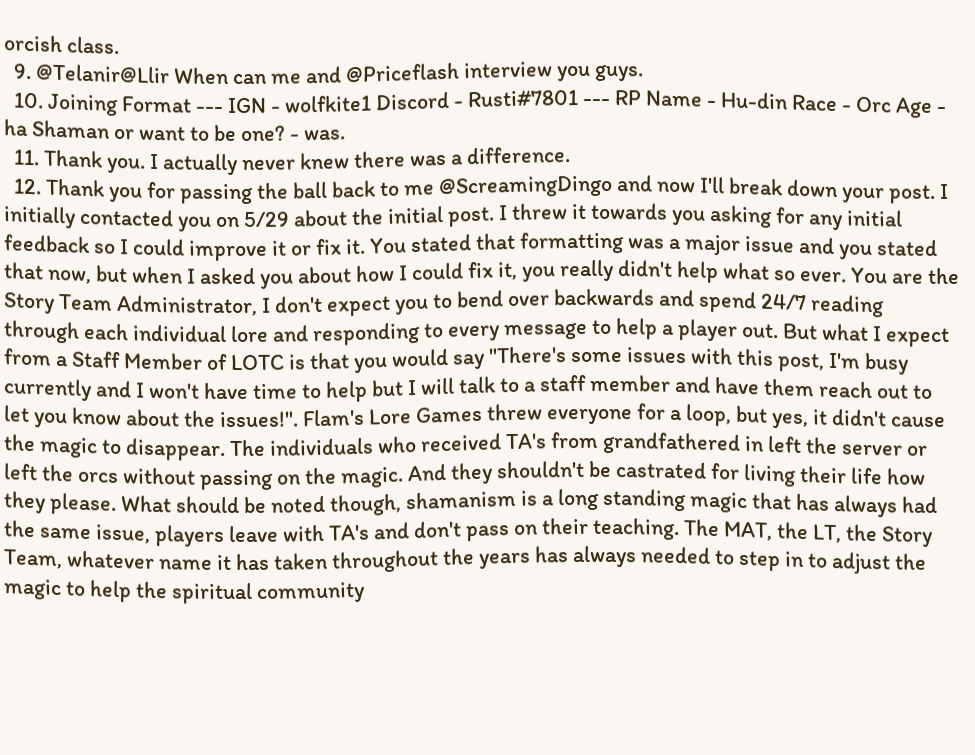orcish class.
  9. @Telanir@Llir When can me and @Priceflash interview you guys.
  10. Joining Format --- IGN - wolfkite1 Discord - Rusti#7801 --- RP Name - Hu-din Race - Orc Age - ha Shaman or want to be one? - was.
  11. Thank you. I actually never knew there was a difference.
  12. Thank you for passing the ball back to me @ScreamingDingo and now I'll break down your post. I initially contacted you on 5/29 about the initial post. I threw it towards you asking for any initial feedback so I could improve it or fix it. You stated that formatting was a major issue and you stated that now, but when I asked you about how I could fix it, you really didn't help what so ever. You are the Story Team Administrator, I don't expect you to bend over backwards and spend 24/7 reading through each individual lore and responding to every message to help a player out. But what I expect from a Staff Member of LOTC is that you would say "There's some issues with this post, I'm busy currently and I won't have time to help but I will talk to a staff member and have them reach out to let you know about the issues!". Flam's Lore Games threw everyone for a loop, but yes, it didn't cause the magic to disappear. The individuals who received TA's from grandfathered in left the server or left the orcs without passing on the magic. And they shouldn't be castrated for living their life how they please. What should be noted though, shamanism is a long standing magic that has always had the same issue, players leave with TA's and don't pass on their teaching. The MAT, the LT, the Story Team, whatever name it has taken throughout the years has always needed to step in to adjust the magic to help the spiritual community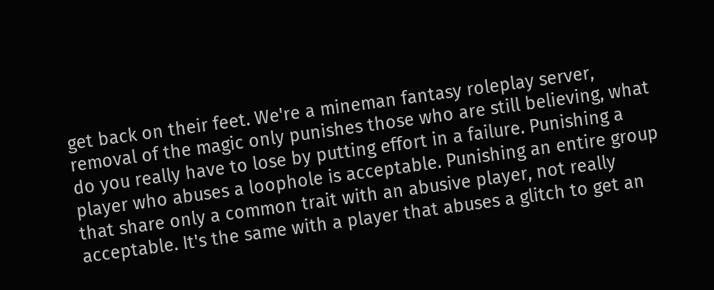get back on their feet. We're a mineman fantasy roleplay server, removal of the magic only punishes those who are still believing, what do you really have to lose by putting effort in a failure. Punishing a player who abuses a loophole is acceptable. Punishing an entire group that share only a common trait with an abusive player, not really acceptable. It's the same with a player that abuses a glitch to get an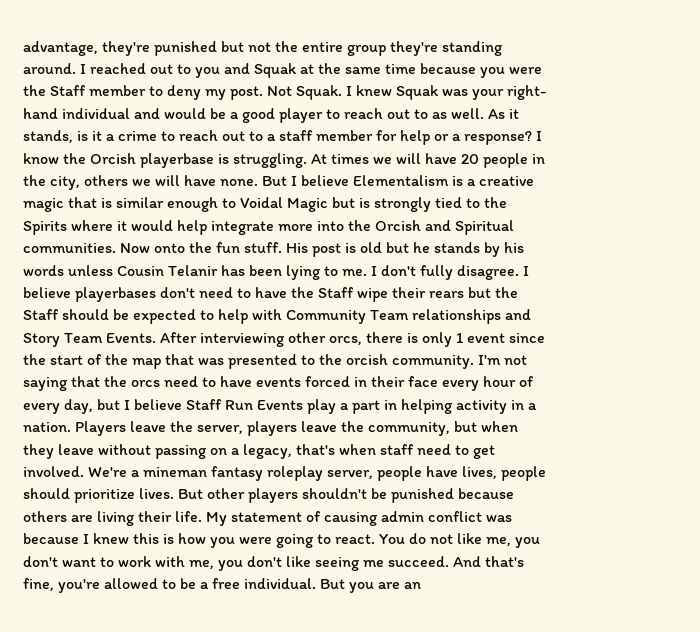advantage, they're punished but not the entire group they're standing around. I reached out to you and Squak at the same time because you were the Staff member to deny my post. Not Squak. I knew Squak was your right-hand individual and would be a good player to reach out to as well. As it stands, is it a crime to reach out to a staff member for help or a response? I know the Orcish playerbase is struggling. At times we will have 20 people in the city, others we will have none. But I believe Elementalism is a creative magic that is similar enough to Voidal Magic but is strongly tied to the Spirits where it would help integrate more into the Orcish and Spiritual communities. Now onto the fun stuff. His post is old but he stands by his words unless Cousin Telanir has been lying to me. I don't fully disagree. I believe playerbases don't need to have the Staff wipe their rears but the Staff should be expected to help with Community Team relationships and Story Team Events. After interviewing other orcs, there is only 1 event since the start of the map that was presented to the orcish community. I'm not saying that the orcs need to have events forced in their face every hour of every day, but I believe Staff Run Events play a part in helping activity in a nation. Players leave the server, players leave the community, but when they leave without passing on a legacy, that's when staff need to get involved. We're a mineman fantasy roleplay server, people have lives, people should prioritize lives. But other players shouldn't be punished because others are living their life. My statement of causing admin conflict was because I knew this is how you were going to react. You do not like me, you don't want to work with me, you don't like seeing me succeed. And that's fine, you're allowed to be a free individual. But you are an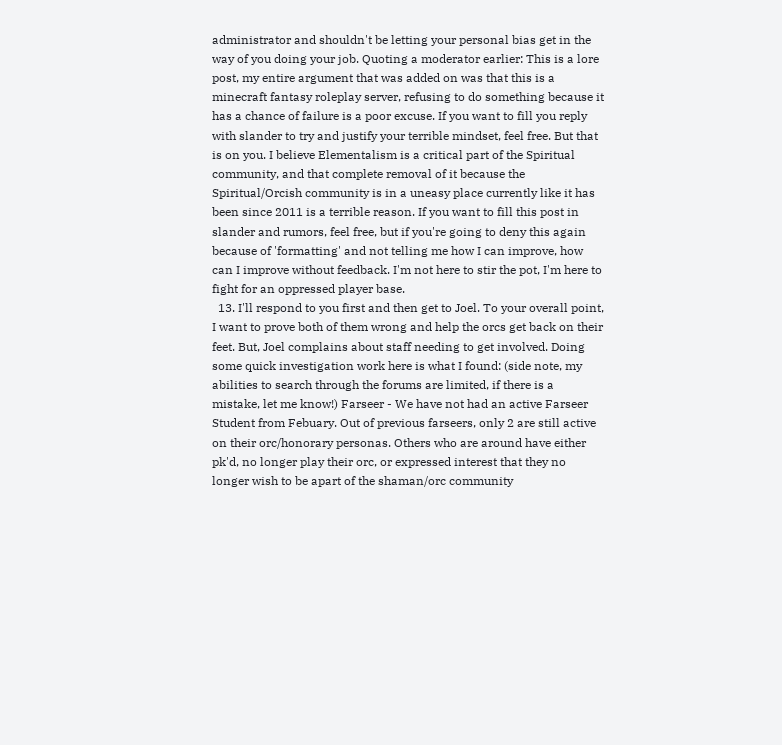administrator and shouldn't be letting your personal bias get in the way of you doing your job. Quoting a moderator earlier: This is a lore post, my entire argument that was added on was that this is a minecraft fantasy roleplay server, refusing to do something because it has a chance of failure is a poor excuse. If you want to fill you reply with slander to try and justify your terrible mindset, feel free. But that is on you. I believe Elementalism is a critical part of the Spiritual community, and that complete removal of it because the Spiritual/Orcish community is in a uneasy place currently like it has been since 2011 is a terrible reason. If you want to fill this post in slander and rumors, feel free, but if you're going to deny this again because of 'formatting' and not telling me how I can improve, how can I improve without feedback. I'm not here to stir the pot, I'm here to fight for an oppressed player base.
  13. I'll respond to you first and then get to Joel. To your overall point, I want to prove both of them wrong and help the orcs get back on their feet. But, Joel complains about staff needing to get involved. Doing some quick investigation work here is what I found: (side note, my abilities to search through the forums are limited, if there is a mistake, let me know!) Farseer - We have not had an active Farseer Student from Febuary. Out of previous farseers, only 2 are still active on their orc/honorary personas. Others who are around have either pk'd, no longer play their orc, or expressed interest that they no longer wish to be apart of the shaman/orc community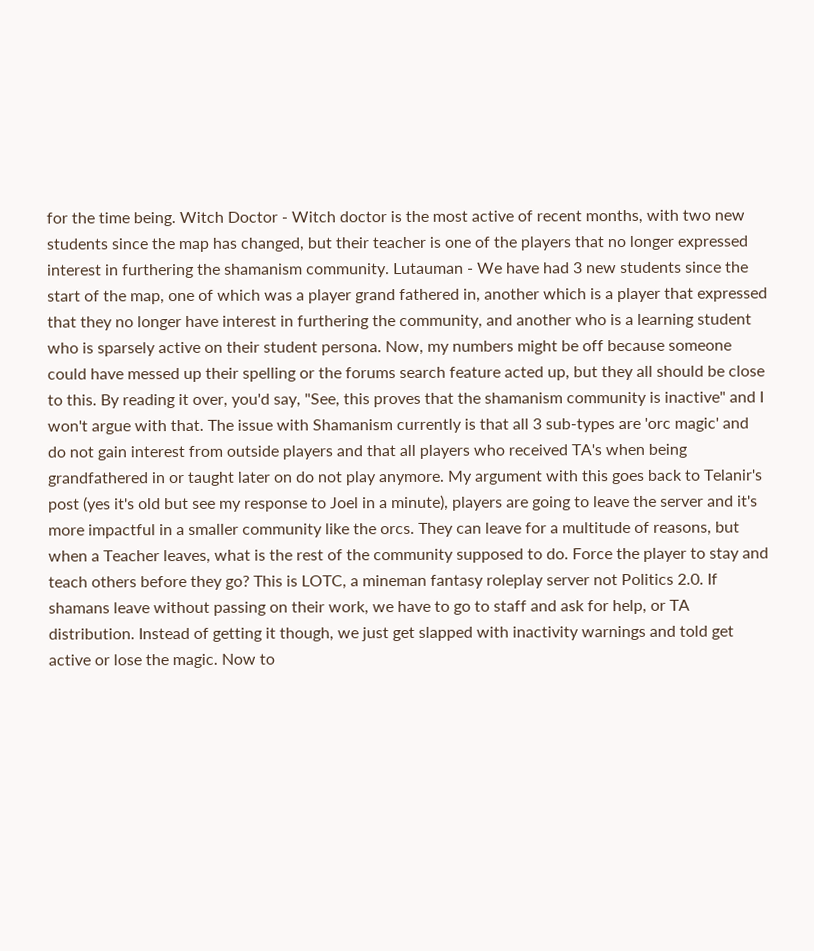for the time being. Witch Doctor - Witch doctor is the most active of recent months, with two new students since the map has changed, but their teacher is one of the players that no longer expressed interest in furthering the shamanism community. Lutauman - We have had 3 new students since the start of the map, one of which was a player grand fathered in, another which is a player that expressed that they no longer have interest in furthering the community, and another who is a learning student who is sparsely active on their student persona. Now, my numbers might be off because someone could have messed up their spelling or the forums search feature acted up, but they all should be close to this. By reading it over, you'd say, "See, this proves that the shamanism community is inactive" and I won't argue with that. The issue with Shamanism currently is that all 3 sub-types are 'orc magic' and do not gain interest from outside players and that all players who received TA's when being grandfathered in or taught later on do not play anymore. My argument with this goes back to Telanir's post (yes it's old but see my response to Joel in a minute), players are going to leave the server and it's more impactful in a smaller community like the orcs. They can leave for a multitude of reasons, but when a Teacher leaves, what is the rest of the community supposed to do. Force the player to stay and teach others before they go? This is LOTC, a mineman fantasy roleplay server not Politics 2.0. If shamans leave without passing on their work, we have to go to staff and ask for help, or TA distribution. Instead of getting it though, we just get slapped with inactivity warnings and told get active or lose the magic. Now to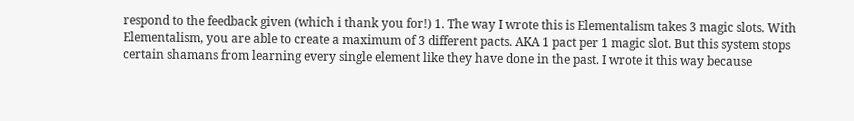respond to the feedback given (which i thank you for!) 1. The way I wrote this is Elementalism takes 3 magic slots. With Elementalism, you are able to create a maximum of 3 different pacts. AKA 1 pact per 1 magic slot. But this system stops certain shamans from learning every single element like they have done in the past. I wrote it this way because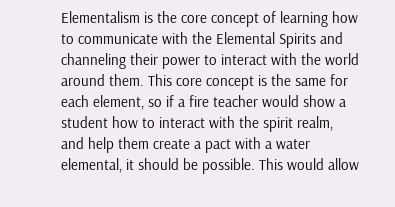Elementalism is the core concept of learning how to communicate with the Elemental Spirits and channeling their power to interact with the world around them. This core concept is the same for each element, so if a fire teacher would show a student how to interact with the spirit realm, and help them create a pact with a water elemental, it should be possible. This would allow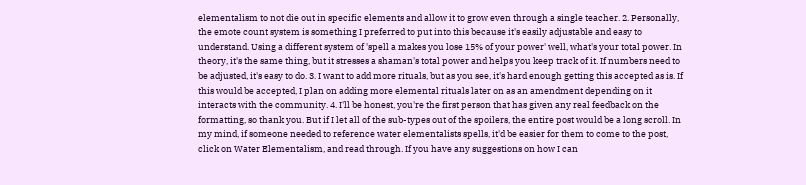elementalism to not die out in specific elements and allow it to grow even through a single teacher. 2. Personally, the emote count system is something I preferred to put into this because it's easily adjustable and easy to understand. Using a different system of 'spell a makes you lose 15% of your power' well, what's your total power. In theory, it's the same thing, but it stresses a shaman's total power and helps you keep track of it. If numbers need to be adjusted, it's easy to do. 3. I want to add more rituals, but as you see, it's hard enough getting this accepted as is. If this would be accepted, I plan on adding more elemental rituals later on as an amendment depending on it interacts with the community. 4. I'll be honest, you're the first person that has given any real feedback on the formatting, so thank you. But if I let all of the sub-types out of the spoilers, the entire post would be a long scroll. In my mind, if someone needed to reference water elementalists spells, it'd be easier for them to come to the post, click on Water Elementalism, and read through. If you have any suggestions on how I can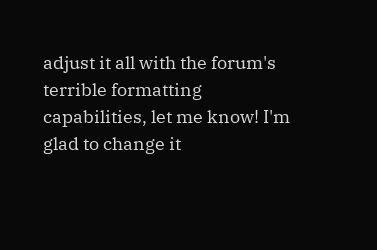adjust it all with the forum's terrible formatting capabilities, let me know! I'm glad to change it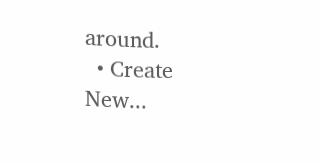around.
  • Create New...